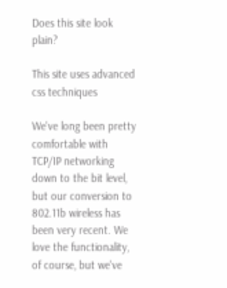Does this site look plain?

This site uses advanced css techniques

We've long been pretty comfortable with TCP/IP networking down to the bit level, but our conversion to 802.11b wireless has been very recent. We love the functionality, of course, but we've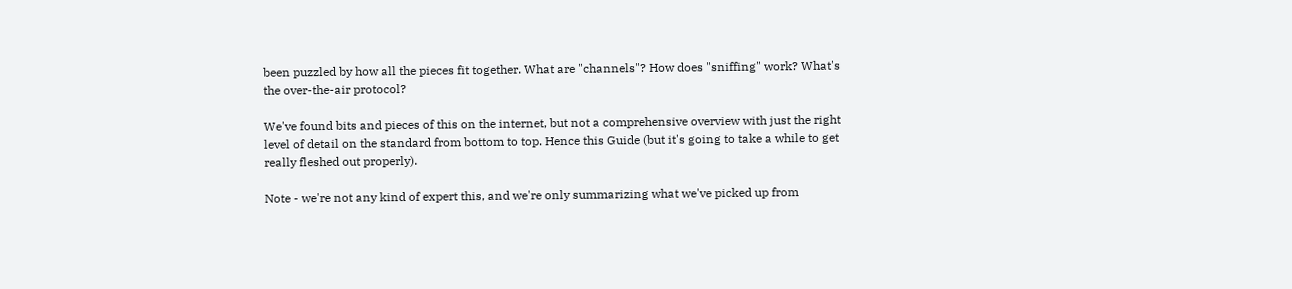been puzzled by how all the pieces fit together. What are "channels"? How does "sniffing" work? What's the over-the-air protocol?

We've found bits and pieces of this on the internet, but not a comprehensive overview with just the right level of detail on the standard from bottom to top. Hence this Guide (but it's going to take a while to get really fleshed out properly).

Note - we're not any kind of expert this, and we're only summarizing what we've picked up from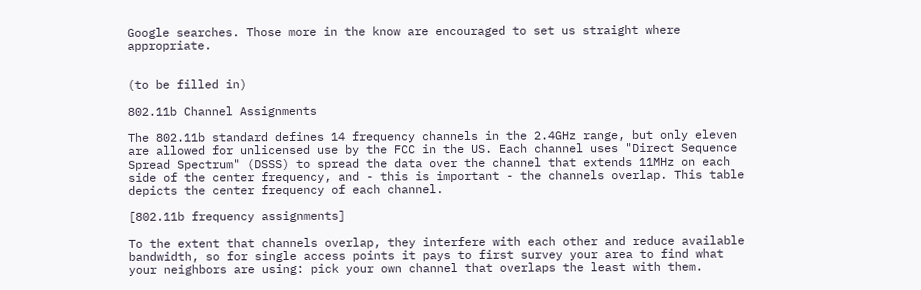Google searches. Those more in the know are encouraged to set us straight where appropriate.


(to be filled in)

802.11b Channel Assignments

The 802.11b standard defines 14 frequency channels in the 2.4GHz range, but only eleven are allowed for unlicensed use by the FCC in the US. Each channel uses "Direct Sequence Spread Spectrum" (DSSS) to spread the data over the channel that extends 11MHz on each side of the center frequency, and - this is important - the channels overlap. This table depicts the center frequency of each channel.

[802.11b frequency assignments]

To the extent that channels overlap, they interfere with each other and reduce available bandwidth, so for single access points it pays to first survey your area to find what your neighbors are using: pick your own channel that overlaps the least with them.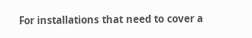For installations that need to cover a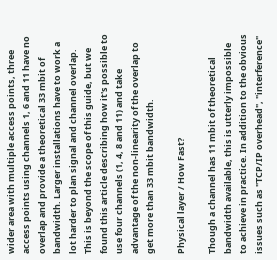wider area with multiple access points, three access points using channels 1, 6 and 11 have no overlap and provide a theoretical 33 mbit of bandwidth. Larger installations have to work a lot harder to plan signal and channel overlap. This is beyond the scope of this guide, but we found this article describing how it's possible to use four channels (1, 4, 8 and 11) and take advantage of the non-linearity of the overlap to get more than 33 mbit bandwidth.

Physical layer / How Fast?

Though a channel has 11 mbit of theoretical bandwidth available, this is utterly impossible to achieve in practice. In addition to the obvious issues such as "TCP/IP overhead", "interference"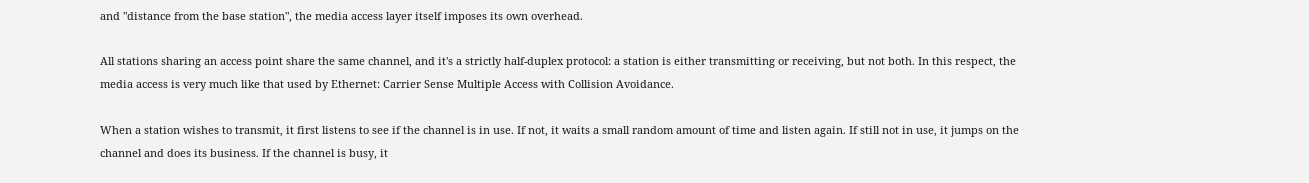and "distance from the base station", the media access layer itself imposes its own overhead.

All stations sharing an access point share the same channel, and it's a strictly half-duplex protocol: a station is either transmitting or receiving, but not both. In this respect, the media access is very much like that used by Ethernet: Carrier Sense Multiple Access with Collision Avoidance.

When a station wishes to transmit, it first listens to see if the channel is in use. If not, it waits a small random amount of time and listen again. If still not in use, it jumps on the channel and does its business. If the channel is busy, it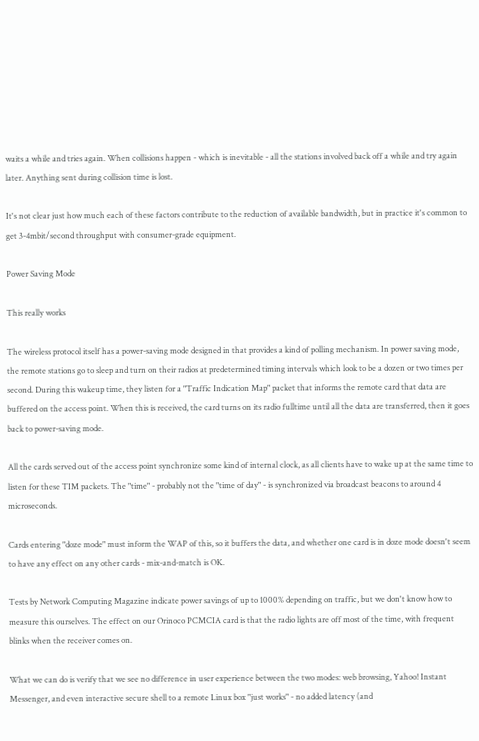waits a while and tries again. When collisions happen - which is inevitable - all the stations involved back off a while and try again later. Anything sent during collision time is lost.

It's not clear just how much each of these factors contribute to the reduction of available bandwidth, but in practice it's common to get 3-4mbit/second throughput with consumer-grade equipment.

Power Saving Mode

This really works

The wireless protocol itself has a power-saving mode designed in that provides a kind of polling mechanism. In power saving mode, the remote stations go to sleep and turn on their radios at predetermined timing intervals which look to be a dozen or two times per second. During this wakeup time, they listen for a "Traffic Indication Map" packet that informs the remote card that data are buffered on the access point. When this is received, the card turns on its radio fulltime until all the data are transferred, then it goes back to power-saving mode.

All the cards served out of the access point synchronize some kind of internal clock, as all clients have to wake up at the same time to listen for these TIM packets. The "time" - probably not the "time of day" - is synchronized via broadcast beacons to around 4 microseconds.

Cards entering "doze mode" must inform the WAP of this, so it buffers the data, and whether one card is in doze mode doesn't seem to have any effect on any other cards - mix-and-match is OK.

Tests by Network Computing Magazine indicate power savings of up to 1000% depending on traffic, but we don't know how to measure this ourselves. The effect on our Orinoco PCMCIA card is that the radio lights are off most of the time, with frequent blinks when the receiver comes on.

What we can do is verify that we see no difference in user experience between the two modes: web browsing, Yahoo! Instant Messenger, and even interactive secure shell to a remote Linux box "just works" - no added latency (and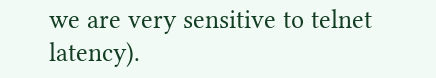we are very sensitive to telnet latency).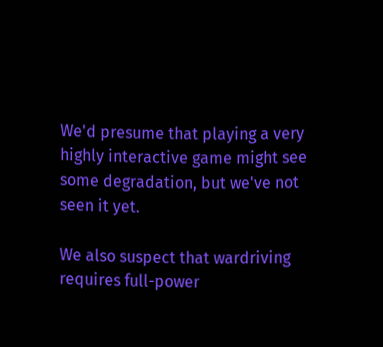We'd presume that playing a very highly interactive game might see some degradation, but we've not seen it yet.

We also suspect that wardriving requires full-power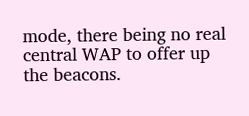mode, there being no real central WAP to offer up the beacons.